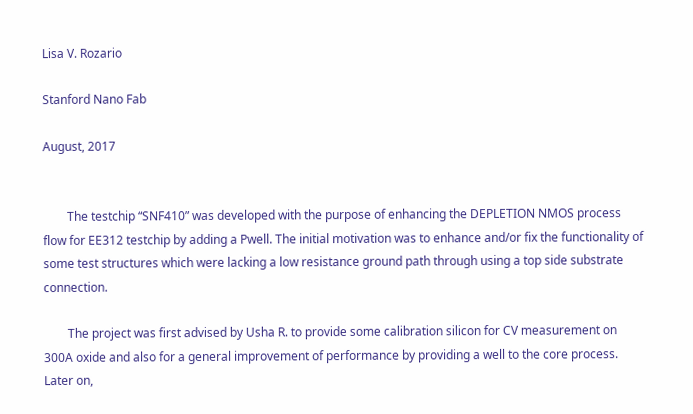Lisa V. Rozario

Stanford Nano Fab

August, 2017


        The testchip “SNF410” was developed with the purpose of enhancing the DEPLETION NMOS process flow for EE312 testchip by adding a Pwell. The initial motivation was to enhance and/or fix the functionality of some test structures which were lacking a low resistance ground path through using a top side substrate connection.

        The project was first advised by Usha R. to provide some calibration silicon for CV measurement on 300A oxide and also for a general improvement of performance by providing a well to the core process. Later on,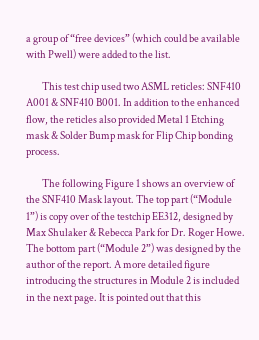a group of “free devices” (which could be available with Pwell) were added to the list.

        This test chip used two ASML reticles: SNF410 A001 & SNF410 B001. In addition to the enhanced flow, the reticles also provided Metal 1 Etching mask & Solder Bump mask for Flip Chip bonding process.

        The following Figure 1 shows an overview of the SNF410 Mask layout. The top part (“Module 1”) is copy over of the testchip EE312, designed by Max Shulaker & Rebecca Park for Dr. Roger Howe. The bottom part (“Module 2”) was designed by the author of the report. A more detailed figure introducing the structures in Module 2 is included in the next page. It is pointed out that this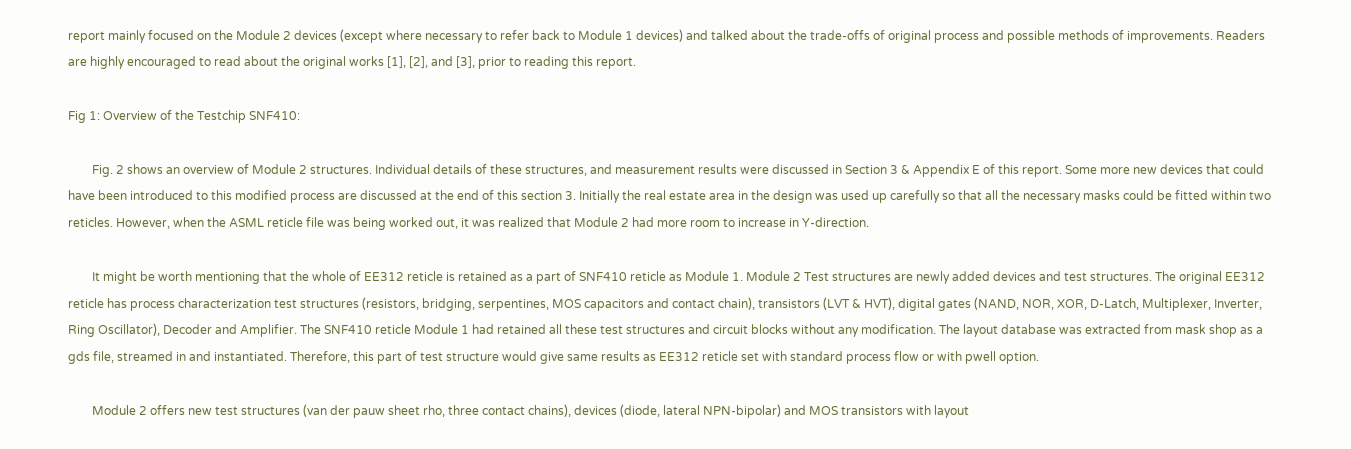report mainly focused on the Module 2 devices (except where necessary to refer back to Module 1 devices) and talked about the trade-offs of original process and possible methods of improvements. Readers are highly encouraged to read about the original works [1], [2], and [3], prior to reading this report.

Fig 1: Overview of the Testchip SNF410:

        Fig. 2 shows an overview of Module 2 structures. Individual details of these structures, and measurement results were discussed in Section 3 & Appendix E of this report. Some more new devices that could have been introduced to this modified process are discussed at the end of this section 3. Initially the real estate area in the design was used up carefully so that all the necessary masks could be fitted within two reticles. However, when the ASML reticle file was being worked out, it was realized that Module 2 had more room to increase in Y-direction.

        It might be worth mentioning that the whole of EE312 reticle is retained as a part of SNF410 reticle as Module 1. Module 2 Test structures are newly added devices and test structures. The original EE312 reticle has process characterization test structures (resistors, bridging, serpentines, MOS capacitors and contact chain), transistors (LVT & HVT), digital gates (NAND, NOR, XOR, D-Latch, Multiplexer, Inverter, Ring Oscillator), Decoder and Amplifier. The SNF410 reticle Module 1 had retained all these test structures and circuit blocks without any modification. The layout database was extracted from mask shop as a gds file, streamed in and instantiated. Therefore, this part of test structure would give same results as EE312 reticle set with standard process flow or with pwell option.

        Module 2 offers new test structures (van der pauw sheet rho, three contact chains), devices (diode, lateral NPN-bipolar) and MOS transistors with layout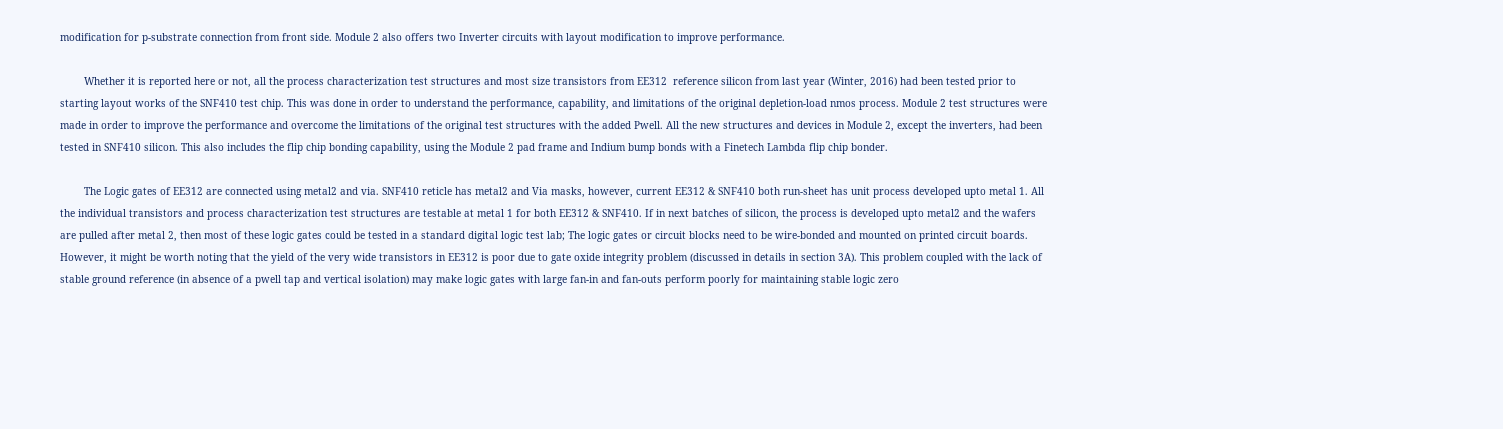modification for p-substrate connection from front side. Module 2 also offers two Inverter circuits with layout modification to improve performance.

        Whether it is reported here or not, all the process characterization test structures and most size transistors from EE312  reference silicon from last year (Winter, 2016) had been tested prior to starting layout works of the SNF410 test chip. This was done in order to understand the performance, capability, and limitations of the original depletion-load nmos process. Module 2 test structures were made in order to improve the performance and overcome the limitations of the original test structures with the added Pwell. All the new structures and devices in Module 2, except the inverters, had been tested in SNF410 silicon. This also includes the flip chip bonding capability, using the Module 2 pad frame and Indium bump bonds with a Finetech Lambda flip chip bonder.

        The Logic gates of EE312 are connected using metal2 and via. SNF410 reticle has metal2 and Via masks, however, current EE312 & SNF410 both run-sheet has unit process developed upto metal 1. All the individual transistors and process characterization test structures are testable at metal 1 for both EE312 & SNF410. If in next batches of silicon, the process is developed upto metal2 and the wafers are pulled after metal 2, then most of these logic gates could be tested in a standard digital logic test lab; The logic gates or circuit blocks need to be wire-bonded and mounted on printed circuit boards. However, it might be worth noting that the yield of the very wide transistors in EE312 is poor due to gate oxide integrity problem (discussed in details in section 3A). This problem coupled with the lack of stable ground reference (in absence of a pwell tap and vertical isolation) may make logic gates with large fan-in and fan-outs perform poorly for maintaining stable logic zero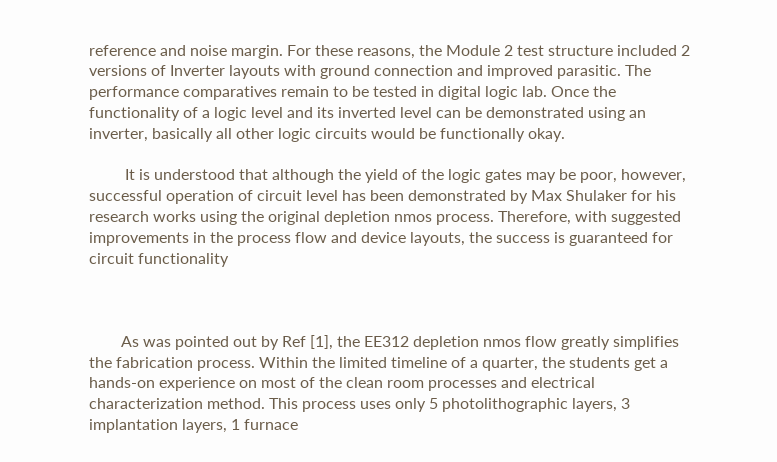reference and noise margin. For these reasons, the Module 2 test structure included 2 versions of Inverter layouts with ground connection and improved parasitic. The performance comparatives remain to be tested in digital logic lab. Once the functionality of a logic level and its inverted level can be demonstrated using an inverter, basically all other logic circuits would be functionally okay.

         It is understood that although the yield of the logic gates may be poor, however, successful operation of circuit level has been demonstrated by Max Shulaker for his research works using the original depletion nmos process. Therefore, with suggested improvements in the process flow and device layouts, the success is guaranteed for circuit functionality



        As was pointed out by Ref [1], the EE312 depletion nmos flow greatly simplifies the fabrication process. Within the limited timeline of a quarter, the students get a hands-on experience on most of the clean room processes and electrical characterization method. This process uses only 5 photolithographic layers, 3 implantation layers, 1 furnace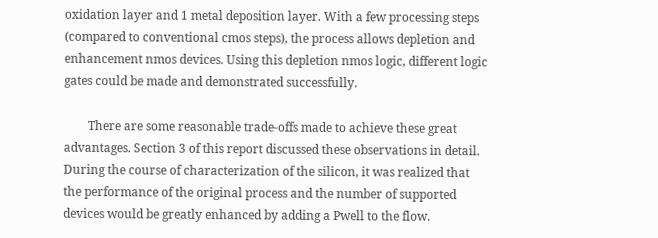oxidation layer and 1 metal deposition layer. With a few processing steps (compared to conventional cmos steps), the process allows depletion and enhancement nmos devices. Using this depletion nmos logic, different logic gates could be made and demonstrated successfully.

        There are some reasonable trade-offs made to achieve these great advantages. Section 3 of this report discussed these observations in detail. During the course of characterization of the silicon, it was realized that the performance of the original process and the number of supported devices would be greatly enhanced by adding a Pwell to the flow.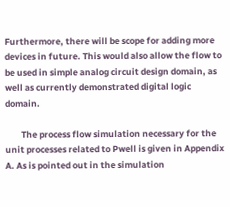Furthermore, there will be scope for adding more devices in future. This would also allow the flow to be used in simple analog circuit design domain, as well as currently demonstrated digital logic domain.

        The process flow simulation necessary for the unit processes related to Pwell is given in Appendix A. As is pointed out in the simulation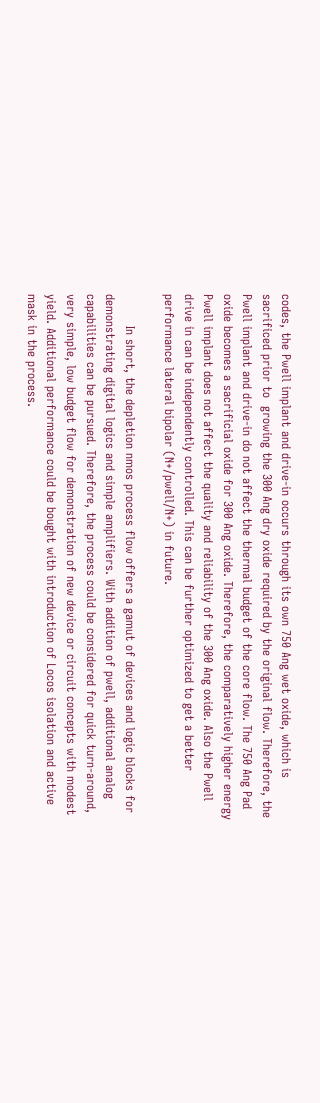codes, the Pwell implant and drive-in occurs through its own 750 Ang wet oxide, which is sacrificed prior to  growing the 300 Ang dry oxide required by the original flow. Therefore, the Pwell implant and drive-in do not affect the thermal budget of the core flow. The 750 Ang Pad oxide becomes a sacrificial oxide for 300 Ang oxide. Therefore, the comparatively higher energy Pwell implant does not affect the quality and reliability of the 300 Ang oxide. Also the Pwell drive in can be independently controlled. This can be further optimized to get a better performance lateral bipolar (N+/pwell/N+) in future.

        In short, the depletion nmos process flow offers a gamut of devices and logic blocks for demonstrating digital logics and simple amplifiers. With addition of pwell, additional analog capabilities can be pursued. Therefore, the process could be considered for quick turn-around, very simple, low budget flow for demonstration of new device or circuit concepts with modest yield. Additional performance could be bought with introduction of Locos isolation and active mask in the process.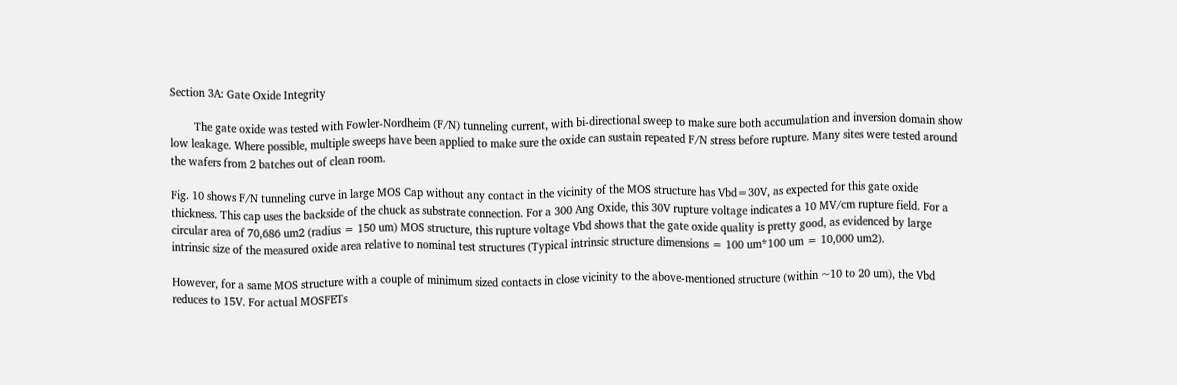Section 3A: Gate Oxide Integrity

        The gate oxide was tested with Fowler-Nordheim (F/N) tunneling current, with bi-directional sweep to make sure both accumulation and inversion domain show low leakage. Where possible, multiple sweeps have been applied to make sure the oxide can sustain repeated F/N stress before rupture. Many sites were tested around the wafers from 2 batches out of clean room.

Fig. 10 shows F/N tunneling curve in large MOS Cap without any contact in the vicinity of the MOS structure has Vbd=30V, as expected for this gate oxide thickness. This cap uses the backside of the chuck as substrate connection. For a 300 Ang Oxide, this 30V rupture voltage indicates a 10 MV/cm rupture field. For a circular area of 70,686 um2 (radius = 150 um) MOS structure, this rupture voltage Vbd shows that the gate oxide quality is pretty good, as evidenced by large intrinsic size of the measured oxide area relative to nominal test structures (Typical intrinsic structure dimensions = 100 um*100 um = 10,000 um2).

However, for a same MOS structure with a couple of minimum sized contacts in close vicinity to the above-mentioned structure (within ~10 to 20 um), the Vbd reduces to 15V. For actual MOSFETs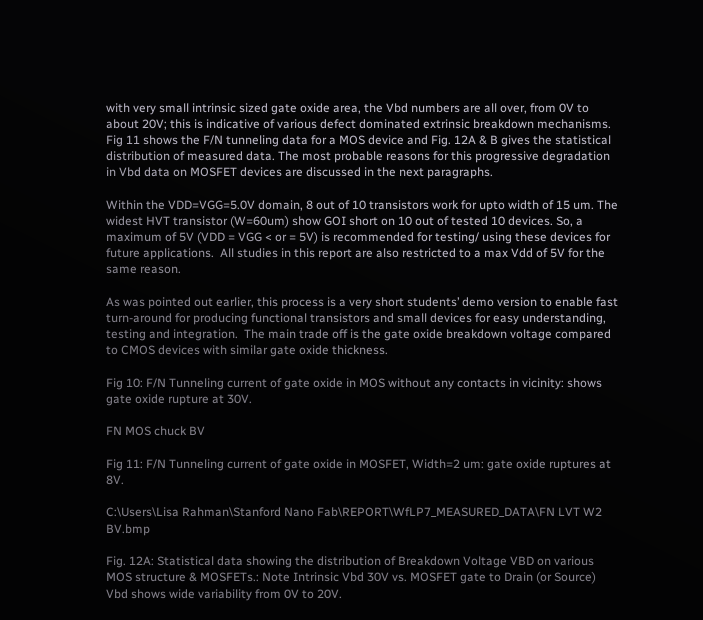with very small intrinsic sized gate oxide area, the Vbd numbers are all over, from 0V to about 20V; this is indicative of various defect dominated extrinsic breakdown mechanisms. Fig 11 shows the F/N tunneling data for a MOS device and Fig. 12A & B gives the statistical distribution of measured data. The most probable reasons for this progressive degradation in Vbd data on MOSFET devices are discussed in the next paragraphs.

Within the VDD=VGG=5.0V domain, 8 out of 10 transistors work for upto width of 15 um. The widest HVT transistor (W=60um) show GOI short on 10 out of tested 10 devices. So, a maximum of 5V (VDD = VGG < or = 5V) is recommended for testing/ using these devices for future applications.  All studies in this report are also restricted to a max Vdd of 5V for the same reason.

As was pointed out earlier, this process is a very short students’ demo version to enable fast turn-around for producing functional transistors and small devices for easy understanding, testing and integration.  The main trade off is the gate oxide breakdown voltage compared to CMOS devices with similar gate oxide thickness.

Fig 10: F/N Tunneling current of gate oxide in MOS without any contacts in vicinity: shows gate oxide rupture at 30V.

FN MOS chuck BV

Fig 11: F/N Tunneling current of gate oxide in MOSFET, Width=2 um: gate oxide ruptures at 8V.

C:\Users\Lisa Rahman\Stanford Nano Fab\REPORT\WfLP7_MEASURED_DATA\FN LVT W2 BV.bmp

Fig. 12A: Statistical data showing the distribution of Breakdown Voltage VBD on various MOS structure & MOSFETs.: Note Intrinsic Vbd 30V vs. MOSFET gate to Drain (or Source) Vbd shows wide variability from 0V to 20V.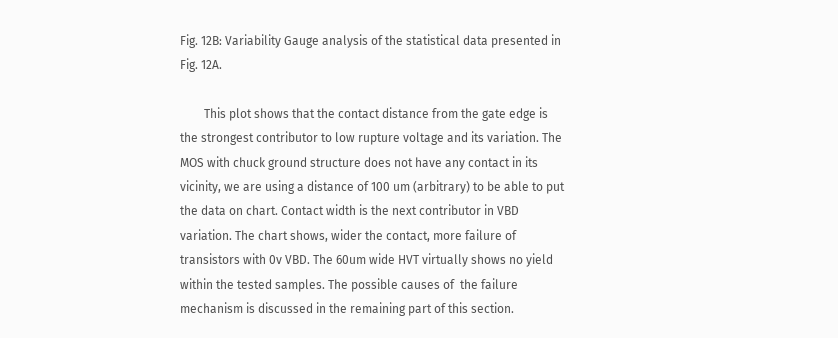Fig. 12B: Variability Gauge analysis of the statistical data presented in Fig. 12A.

        This plot shows that the contact distance from the gate edge is the strongest contributor to low rupture voltage and its variation. The MOS with chuck ground structure does not have any contact in its vicinity, we are using a distance of 100 um (arbitrary) to be able to put the data on chart. Contact width is the next contributor in VBD variation. The chart shows, wider the contact, more failure of transistors with 0v VBD. The 60um wide HVT virtually shows no yield within the tested samples. The possible causes of  the failure mechanism is discussed in the remaining part of this section.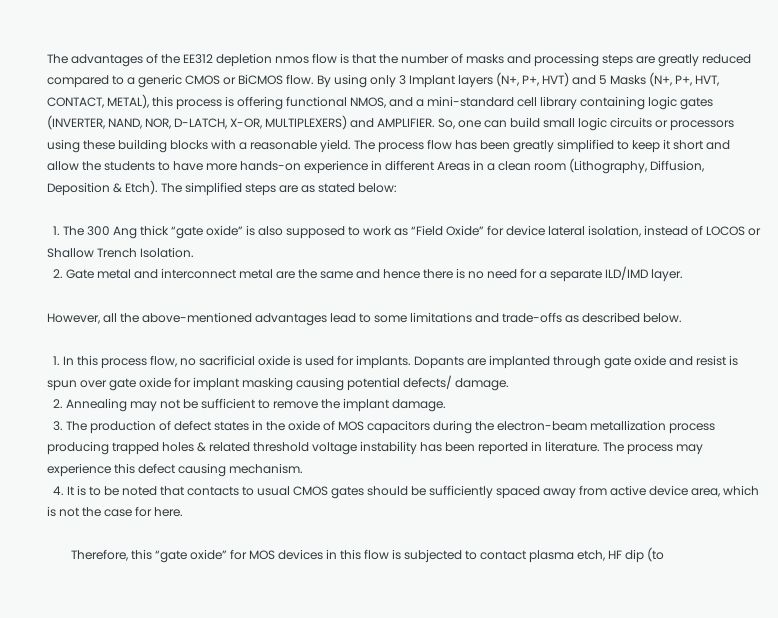The advantages of the EE312 depletion nmos flow is that the number of masks and processing steps are greatly reduced compared to a generic CMOS or BiCMOS flow. By using only 3 Implant layers (N+, P+, HVT) and 5 Masks (N+, P+, HVT, CONTACT, METAL), this process is offering functional NMOS, and a mini-standard cell library containing logic gates (INVERTER, NAND, NOR, D-LATCH, X-OR, MULTIPLEXERS) and AMPLIFIER. So, one can build small logic circuits or processors using these building blocks with a reasonable yield. The process flow has been greatly simplified to keep it short and allow the students to have more hands-on experience in different Areas in a clean room (Lithography, Diffusion, Deposition & Etch). The simplified steps are as stated below:

  1. The 300 Ang thick “gate oxide” is also supposed to work as “Field Oxide” for device lateral isolation, instead of LOCOS or Shallow Trench Isolation.
  2. Gate metal and interconnect metal are the same and hence there is no need for a separate ILD/IMD layer.

However, all the above-mentioned advantages lead to some limitations and trade-offs as described below.

  1. In this process flow, no sacrificial oxide is used for implants. Dopants are implanted through gate oxide and resist is spun over gate oxide for implant masking causing potential defects/ damage.
  2. Annealing may not be sufficient to remove the implant damage.
  3. The production of defect states in the oxide of MOS capacitors during the electron-beam metallization process producing trapped holes & related threshold voltage instability has been reported in literature. The process may experience this defect causing mechanism.
  4. It is to be noted that contacts to usual CMOS gates should be sufficiently spaced away from active device area, which is not the case for here.

        Therefore, this “gate oxide” for MOS devices in this flow is subjected to contact plasma etch, HF dip (to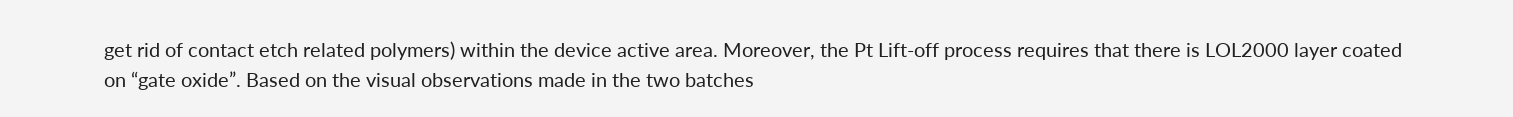get rid of contact etch related polymers) within the device active area. Moreover, the Pt Lift-off process requires that there is LOL2000 layer coated on “gate oxide”. Based on the visual observations made in the two batches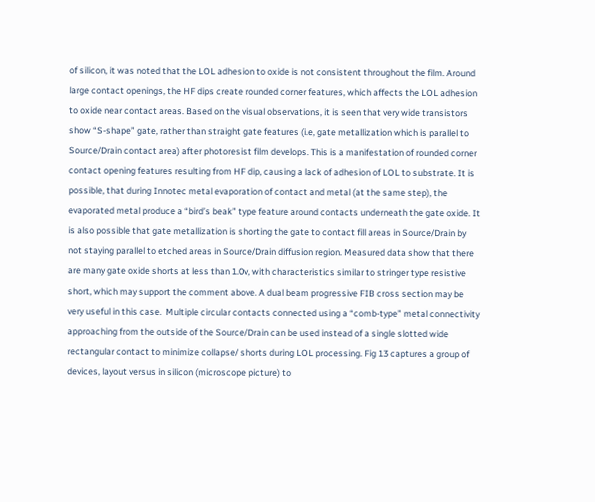of silicon, it was noted that the LOL adhesion to oxide is not consistent throughout the film. Around large contact openings, the HF dips create rounded corner features, which affects the LOL adhesion to oxide near contact areas. Based on the visual observations, it is seen that very wide transistors show “S-shape” gate, rather than straight gate features (i.e, gate metallization which is parallel to Source/Drain contact area) after photoresist film develops. This is a manifestation of rounded corner contact opening features resulting from HF dip, causing a lack of adhesion of LOL to substrate. It is possible, that during Innotec metal evaporation of contact and metal (at the same step), the evaporated metal produce a “bird’s beak” type feature around contacts underneath the gate oxide. It is also possible that gate metallization is shorting the gate to contact fill areas in Source/Drain by not staying parallel to etched areas in Source/Drain diffusion region. Measured data show that there are many gate oxide shorts at less than 1.0v, with characteristics similar to stringer type resistive short, which may support the comment above. A dual beam progressive FIB cross section may be very useful in this case.  Multiple circular contacts connected using a “comb-type” metal connectivity approaching from the outside of the Source/Drain can be used instead of a single slotted wide rectangular contact to minimize collapse/ shorts during LOL processing. Fig 13 captures a group of devices, layout versus in silicon (microscope picture) to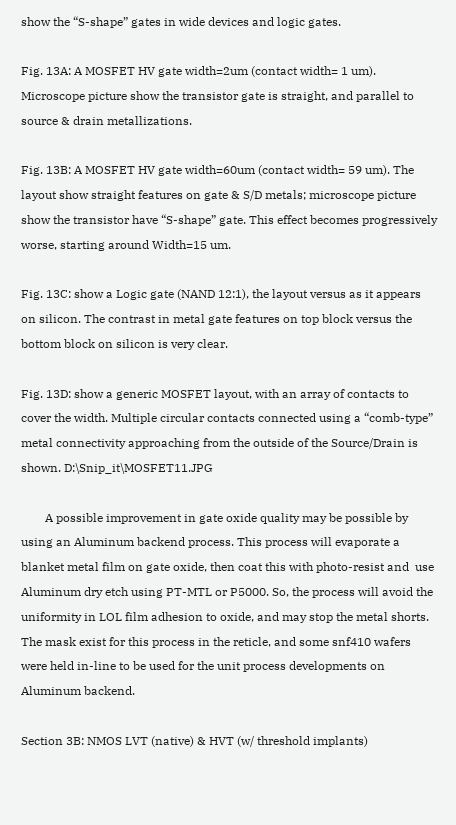show the “S-shape” gates in wide devices and logic gates.

Fig. 13A: A MOSFET HV gate width=2um (contact width= 1 um). Microscope picture show the transistor gate is straight, and parallel to source & drain metallizations.

Fig. 13B: A MOSFET HV gate width=60um (contact width= 59 um). The layout show straight features on gate & S/D metals; microscope picture show the transistor have “S-shape” gate. This effect becomes progressively worse, starting around Width=15 um.

Fig. 13C: show a Logic gate (NAND 12:1), the layout versus as it appears on silicon. The contrast in metal gate features on top block versus the bottom block on silicon is very clear.

Fig. 13D: show a generic MOSFET layout, with an array of contacts to cover the width. Multiple circular contacts connected using a “comb-type” metal connectivity approaching from the outside of the Source/Drain is shown. D:\Snip_it\MOSFET11.JPG

        A possible improvement in gate oxide quality may be possible by using an Aluminum backend process. This process will evaporate a blanket metal film on gate oxide, then coat this with photo-resist and  use Aluminum dry etch using PT-MTL or P5000. So, the process will avoid the uniformity in LOL film adhesion to oxide, and may stop the metal shorts. The mask exist for this process in the reticle, and some snf410 wafers were held in-line to be used for the unit process developments on Aluminum backend.

Section 3B: NMOS LVT (native) & HVT (w/ threshold implants)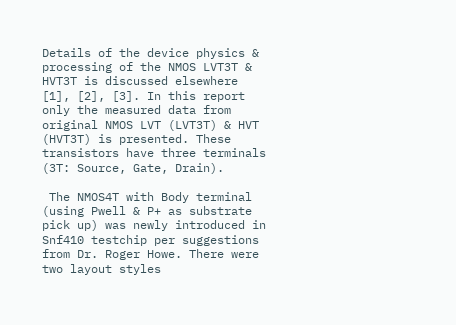Details of the device physics & processing of the NMOS LVT3T & HVT3T is discussed elsewhere [1], [2], [3]. In this report only the measured data from original NMOS LVT (LVT3T) & HVT (HVT3T) is presented. These transistors have three terminals (3T: Source, Gate, Drain).

 The NMOS4T with Body terminal (using Pwell & P+ as substrate pick up) was newly introduced in Snf410 testchip per suggestions from Dr. Roger Howe. There were two layout styles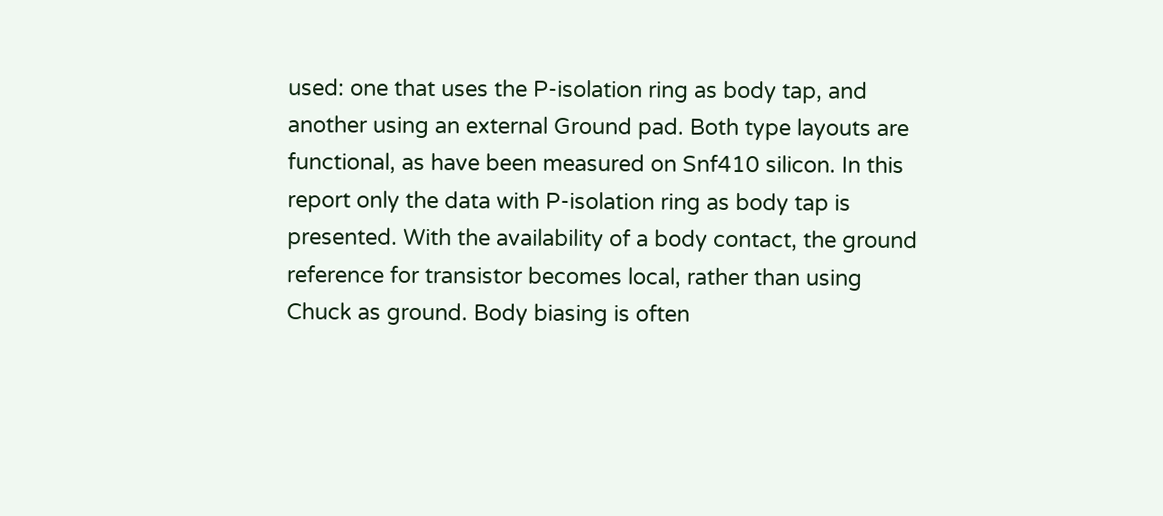used: one that uses the P-isolation ring as body tap, and another using an external Ground pad. Both type layouts are functional, as have been measured on Snf410 silicon. In this report only the data with P-isolation ring as body tap is presented. With the availability of a body contact, the ground reference for transistor becomes local, rather than using Chuck as ground. Body biasing is often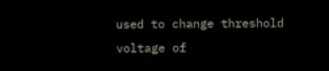used to change threshold voltage of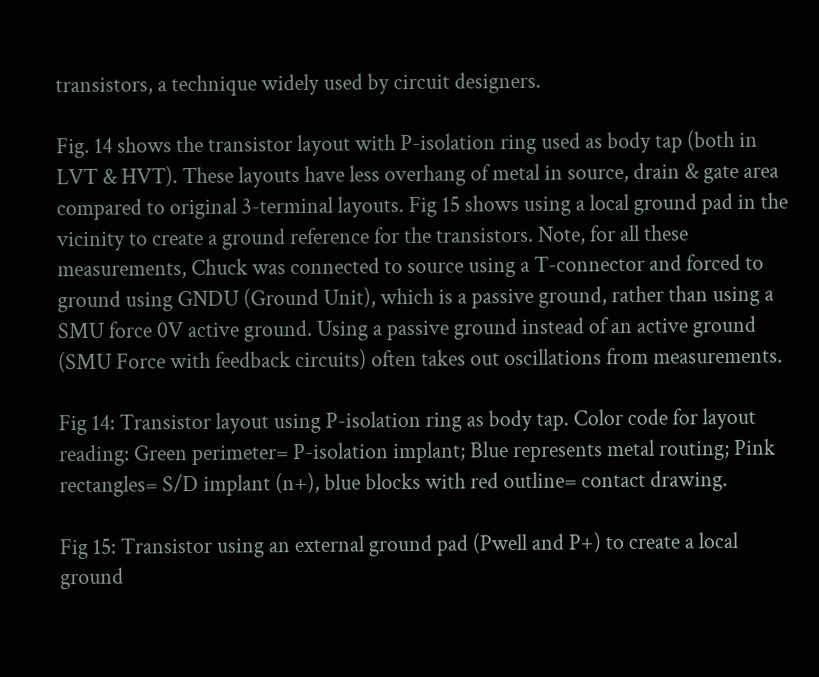transistors, a technique widely used by circuit designers.

Fig. 14 shows the transistor layout with P-isolation ring used as body tap (both in LVT & HVT). These layouts have less overhang of metal in source, drain & gate area compared to original 3-terminal layouts. Fig 15 shows using a local ground pad in the vicinity to create a ground reference for the transistors. Note, for all these measurements, Chuck was connected to source using a T-connector and forced to ground using GNDU (Ground Unit), which is a passive ground, rather than using a SMU force 0V active ground. Using a passive ground instead of an active ground (SMU Force with feedback circuits) often takes out oscillations from measurements.

Fig 14: Transistor layout using P-isolation ring as body tap. Color code for layout reading: Green perimeter= P-isolation implant; Blue represents metal routing; Pink rectangles= S/D implant (n+), blue blocks with red outline= contact drawing.

Fig 15: Transistor using an external ground pad (Pwell and P+) to create a local ground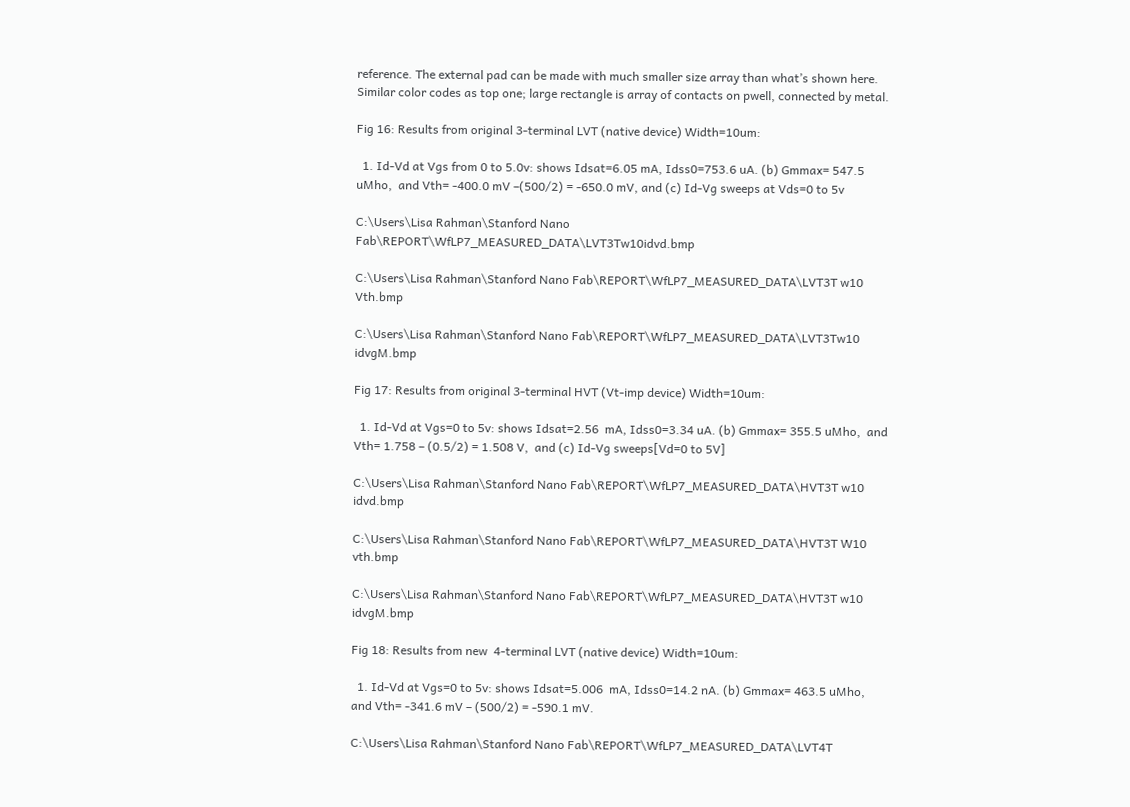reference. The external pad can be made with much smaller size array than what’s shown here. Similar color codes as top one; large rectangle is array of contacts on pwell, connected by metal.

Fig 16: Results from original 3-terminal LVT (native device) Width=10um:

  1. Id-Vd at Vgs from 0 to 5.0v: shows Idsat=6.05 mA, Idss0=753.6 uA. (b) Gmmax= 547.5 uMho,  and Vth= -400.0 mV –(500/2) = -650.0 mV, and (c) Id-Vg sweeps at Vds=0 to 5v

C:\Users\Lisa Rahman\Stanford Nano Fab\REPORT\WfLP7_MEASURED_DATA\LVT3Tw10idvd.bmp

C:\Users\Lisa Rahman\Stanford Nano Fab\REPORT\WfLP7_MEASURED_DATA\LVT3T w10 Vth.bmp

C:\Users\Lisa Rahman\Stanford Nano Fab\REPORT\WfLP7_MEASURED_DATA\LVT3Tw10 idvgM.bmp

Fig 17: Results from original 3-terminal HVT (Vt-imp device) Width=10um:

  1. Id-Vd at Vgs=0 to 5v: shows Idsat=2.56  mA, Idss0=3.34 uA. (b) Gmmax= 355.5 uMho,  and Vth= 1.758 – (0.5/2) = 1.508 V,  and (c) Id-Vg sweeps[Vd=0 to 5V]

C:\Users\Lisa Rahman\Stanford Nano Fab\REPORT\WfLP7_MEASURED_DATA\HVT3T w10 idvd.bmp

C:\Users\Lisa Rahman\Stanford Nano Fab\REPORT\WfLP7_MEASURED_DATA\HVT3T W10 vth.bmp

C:\Users\Lisa Rahman\Stanford Nano Fab\REPORT\WfLP7_MEASURED_DATA\HVT3T w10 idvgM.bmp

Fig 18: Results from new  4-terminal LVT (native device) Width=10um:

  1. Id-Vd at Vgs=0 to 5v: shows Idsat=5.006  mA, Idss0=14.2 nA. (b) Gmmax= 463.5 uMho,  and Vth= -341.6 mV – (500/2) = -590.1 mV.

C:\Users\Lisa Rahman\Stanford Nano Fab\REPORT\WfLP7_MEASURED_DATA\LVT4T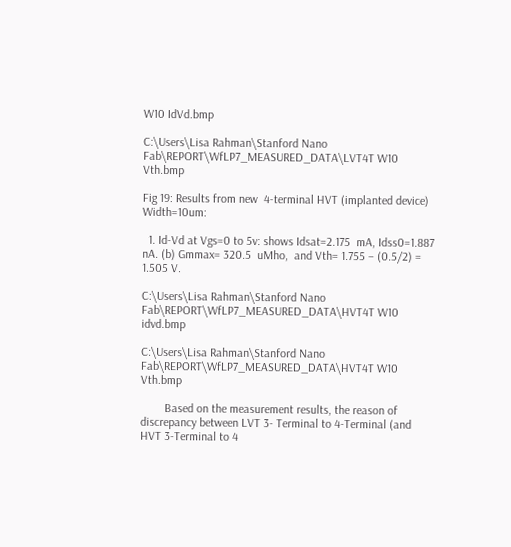W10 IdVd.bmp

C:\Users\Lisa Rahman\Stanford Nano Fab\REPORT\WfLP7_MEASURED_DATA\LVT4T W10 Vth.bmp

Fig 19: Results from new  4-terminal HVT (implanted device) Width=10um:

  1. Id-Vd at Vgs=0 to 5v: shows Idsat=2.175  mA, Idss0=1.887 nA. (b) Gmmax= 320.5  uMho,  and Vth= 1.755 – (0.5/2) = 1.505 V.

C:\Users\Lisa Rahman\Stanford Nano Fab\REPORT\WfLP7_MEASURED_DATA\HVT4T W10 idvd.bmp

C:\Users\Lisa Rahman\Stanford Nano Fab\REPORT\WfLP7_MEASURED_DATA\HVT4T W10 Vth.bmp

        Based on the measurement results, the reason of discrepancy between LVT 3- Terminal to 4-Terminal (and HVT 3-Terminal to 4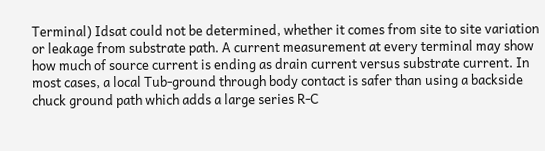Terminal) Idsat could not be determined, whether it comes from site to site variation or leakage from substrate path. A current measurement at every terminal may show how much of source current is ending as drain current versus substrate current. In most cases, a local Tub-ground through body contact is safer than using a backside chuck ground path which adds a large series R-C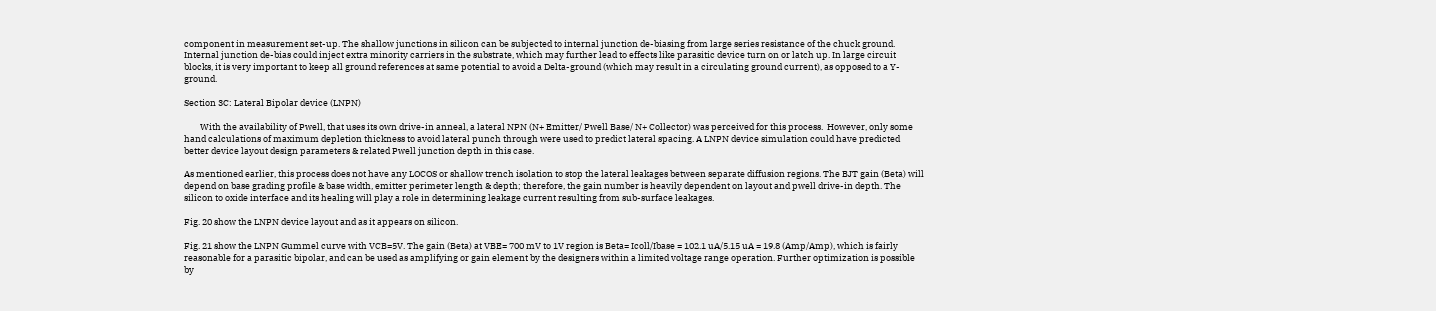component in measurement set-up. The shallow junctions in silicon can be subjected to internal junction de-biasing from large series resistance of the chuck ground. Internal junction de-bias could inject extra minority carriers in the substrate, which may further lead to effects like parasitic device turn on or latch up. In large circuit blocks, it is very important to keep all ground references at same potential to avoid a Delta-ground (which may result in a circulating ground current), as opposed to a Y-ground.

Section 3C: Lateral Bipolar device (LNPN)

        With the availability of Pwell, that uses its own drive-in anneal, a lateral NPN (N+ Emitter/ Pwell Base/ N+ Collector) was perceived for this process.  However, only some hand calculations of maximum depletion thickness to avoid lateral punch through were used to predict lateral spacing. A LNPN device simulation could have predicted better device layout design parameters & related Pwell junction depth in this case.

As mentioned earlier, this process does not have any LOCOS or shallow trench isolation to stop the lateral leakages between separate diffusion regions. The BJT gain (Beta) will depend on base grading profile & base width, emitter perimeter length & depth; therefore, the gain number is heavily dependent on layout and pwell drive-in depth. The silicon to oxide interface and its healing will play a role in determining leakage current resulting from sub-surface leakages.

Fig. 20 show the LNPN device layout and as it appears on silicon.

Fig. 21 show the LNPN Gummel curve with VCB=5V. The gain (Beta) at VBE= 700 mV to 1V region is Beta= Icoll/Ibase = 102.1 uA/5.15 uA = 19.8 (Amp/Amp), which is fairly reasonable for a parasitic bipolar, and can be used as amplifying or gain element by the designers within a limited voltage range operation. Further optimization is possible by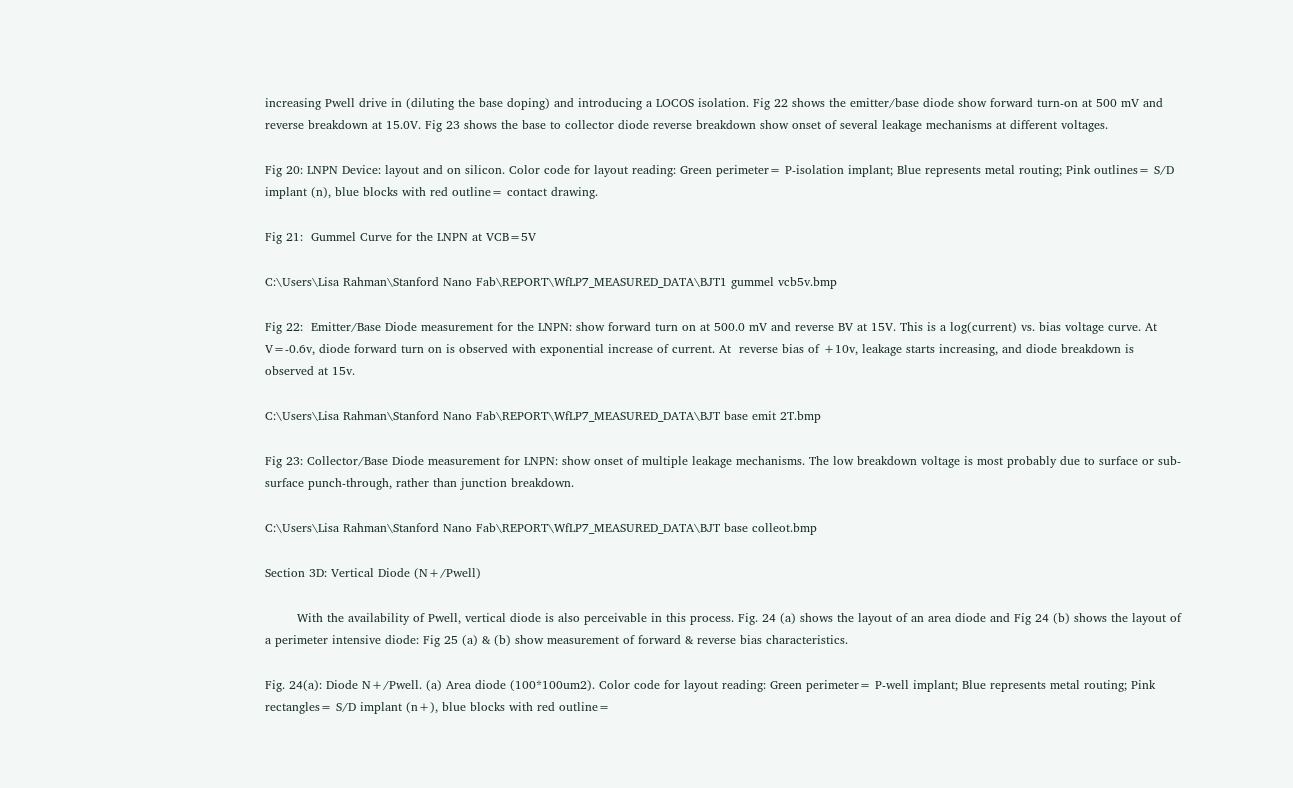increasing Pwell drive in (diluting the base doping) and introducing a LOCOS isolation. Fig 22 shows the emitter/base diode show forward turn-on at 500 mV and reverse breakdown at 15.0V. Fig 23 shows the base to collector diode reverse breakdown show onset of several leakage mechanisms at different voltages.

Fig 20: LNPN Device: layout and on silicon. Color code for layout reading: Green perimeter= P-isolation implant; Blue represents metal routing; Pink outlines= S/D implant (n), blue blocks with red outline= contact drawing.

Fig 21:  Gummel Curve for the LNPN at VCB=5V

C:\Users\Lisa Rahman\Stanford Nano Fab\REPORT\WfLP7_MEASURED_DATA\BJT1 gummel vcb5v.bmp

Fig 22:  Emitter/Base Diode measurement for the LNPN: show forward turn on at 500.0 mV and reverse BV at 15V. This is a log(current) vs. bias voltage curve. At V=-0.6v, diode forward turn on is observed with exponential increase of current. At  reverse bias of +10v, leakage starts increasing, and diode breakdown is observed at 15v.

C:\Users\Lisa Rahman\Stanford Nano Fab\REPORT\WfLP7_MEASURED_DATA\BJT base emit 2T.bmp

Fig 23: Collector/Base Diode measurement for LNPN: show onset of multiple leakage mechanisms. The low breakdown voltage is most probably due to surface or sub-surface punch-through, rather than junction breakdown.

C:\Users\Lisa Rahman\Stanford Nano Fab\REPORT\WfLP7_MEASURED_DATA\BJT base colleot.bmp

Section 3D: Vertical Diode (N+/Pwell)

        With the availability of Pwell, vertical diode is also perceivable in this process. Fig. 24 (a) shows the layout of an area diode and Fig 24 (b) shows the layout of a perimeter intensive diode: Fig 25 (a) & (b) show measurement of forward & reverse bias characteristics.

Fig. 24(a): Diode N+/Pwell. (a) Area diode (100*100um2). Color code for layout reading: Green perimeter= P-well implant; Blue represents metal routing; Pink rectangles= S/D implant (n+), blue blocks with red outline=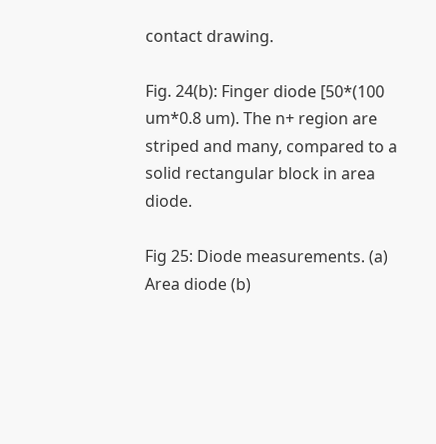contact drawing.

Fig. 24(b): Finger diode [50*(100 um*0.8 um). The n+ region are striped and many, compared to a solid rectangular block in area diode.

Fig 25: Diode measurements. (a) Area diode (b)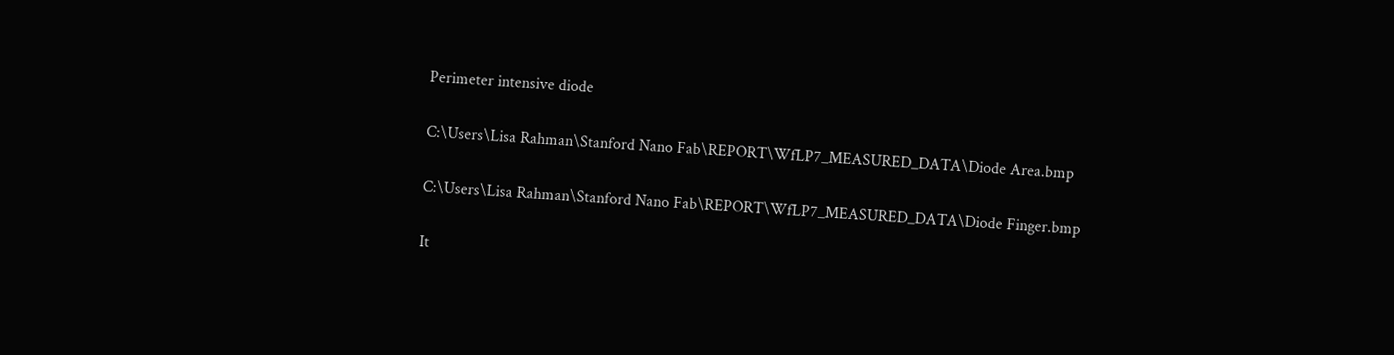Perimeter intensive diode

C:\Users\Lisa Rahman\Stanford Nano Fab\REPORT\WfLP7_MEASURED_DATA\Diode Area.bmp

C:\Users\Lisa Rahman\Stanford Nano Fab\REPORT\WfLP7_MEASURED_DATA\Diode Finger.bmp

It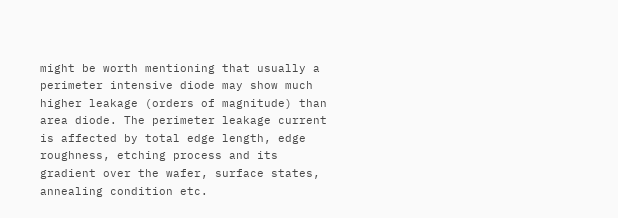might be worth mentioning that usually a perimeter intensive diode may show much higher leakage (orders of magnitude) than area diode. The perimeter leakage current is affected by total edge length, edge roughness, etching process and its gradient over the wafer, surface states, annealing condition etc.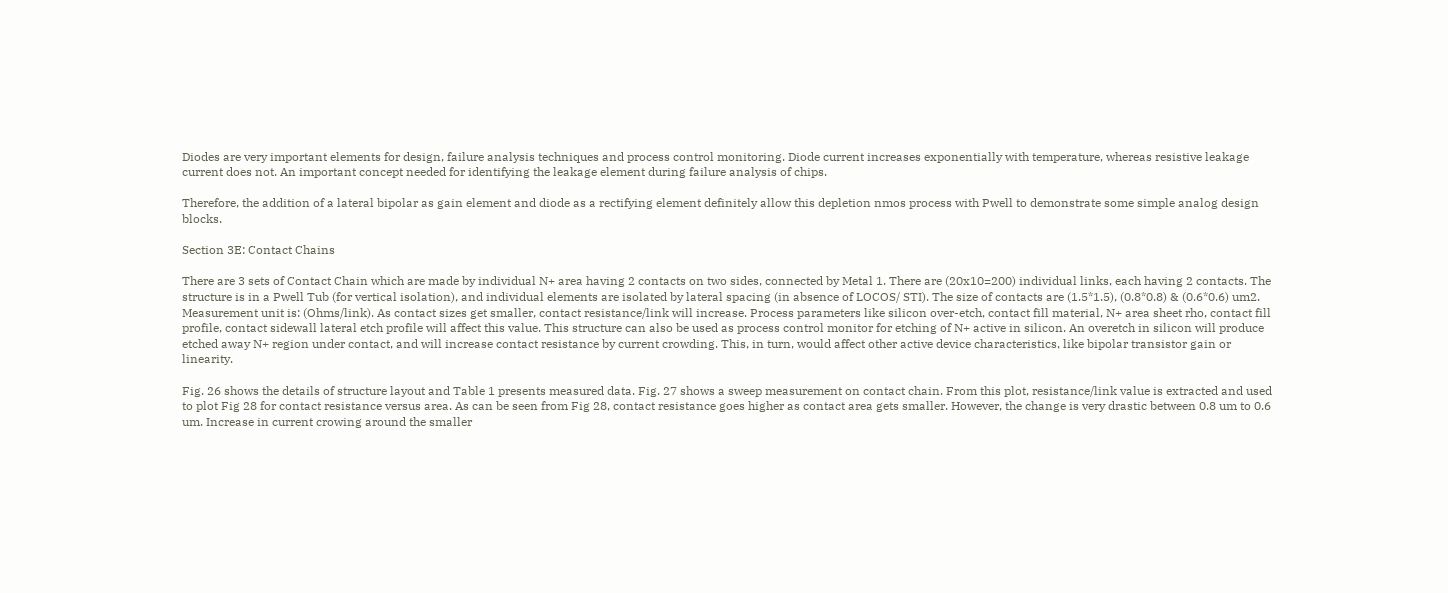Diodes are very important elements for design, failure analysis techniques and process control monitoring. Diode current increases exponentially with temperature, whereas resistive leakage current does not. An important concept needed for identifying the leakage element during failure analysis of chips.

Therefore, the addition of a lateral bipolar as gain element and diode as a rectifying element definitely allow this depletion nmos process with Pwell to demonstrate some simple analog design blocks.

Section 3E: Contact Chains

There are 3 sets of Contact Chain which are made by individual N+ area having 2 contacts on two sides, connected by Metal 1. There are (20x10=200) individual links, each having 2 contacts. The structure is in a Pwell Tub (for vertical isolation), and individual elements are isolated by lateral spacing (in absence of LOCOS/ STI). The size of contacts are (1.5*1.5), (0.8*0.8) & (0.6*0.6) um2. Measurement unit is: (Ohms/link). As contact sizes get smaller, contact resistance/link will increase. Process parameters like silicon over-etch, contact fill material, N+ area sheet rho, contact fill profile, contact sidewall lateral etch profile will affect this value. This structure can also be used as process control monitor for etching of N+ active in silicon. An overetch in silicon will produce etched away N+ region under contact, and will increase contact resistance by current crowding. This, in turn, would affect other active device characteristics, like bipolar transistor gain or linearity.

Fig. 26 shows the details of structure layout and Table 1 presents measured data. Fig. 27 shows a sweep measurement on contact chain. From this plot, resistance/link value is extracted and used to plot Fig 28 for contact resistance versus area. As can be seen from Fig 28, contact resistance goes higher as contact area gets smaller. However, the change is very drastic between 0.8 um to 0.6 um. Increase in current crowing around the smaller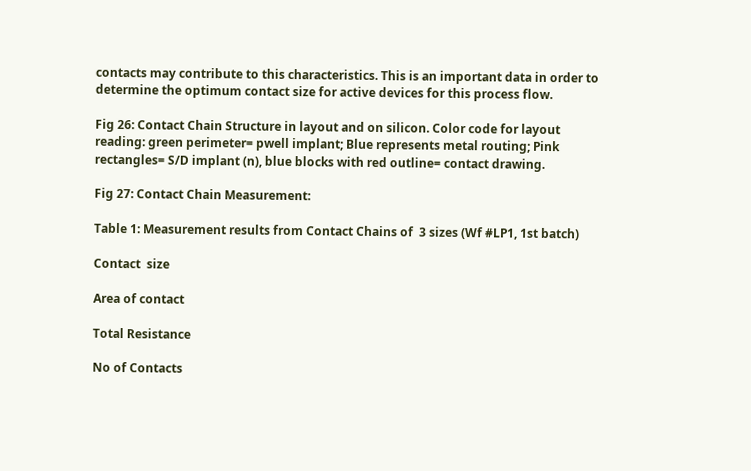contacts may contribute to this characteristics. This is an important data in order to determine the optimum contact size for active devices for this process flow.

Fig 26: Contact Chain Structure in layout and on silicon. Color code for layout reading: green perimeter= pwell implant; Blue represents metal routing; Pink rectangles= S/D implant (n), blue blocks with red outline= contact drawing.

Fig 27: Contact Chain Measurement:

Table 1: Measurement results from Contact Chains of  3 sizes (Wf #LP1, 1st batch)

Contact  size

Area of contact

Total Resistance

No of Contacts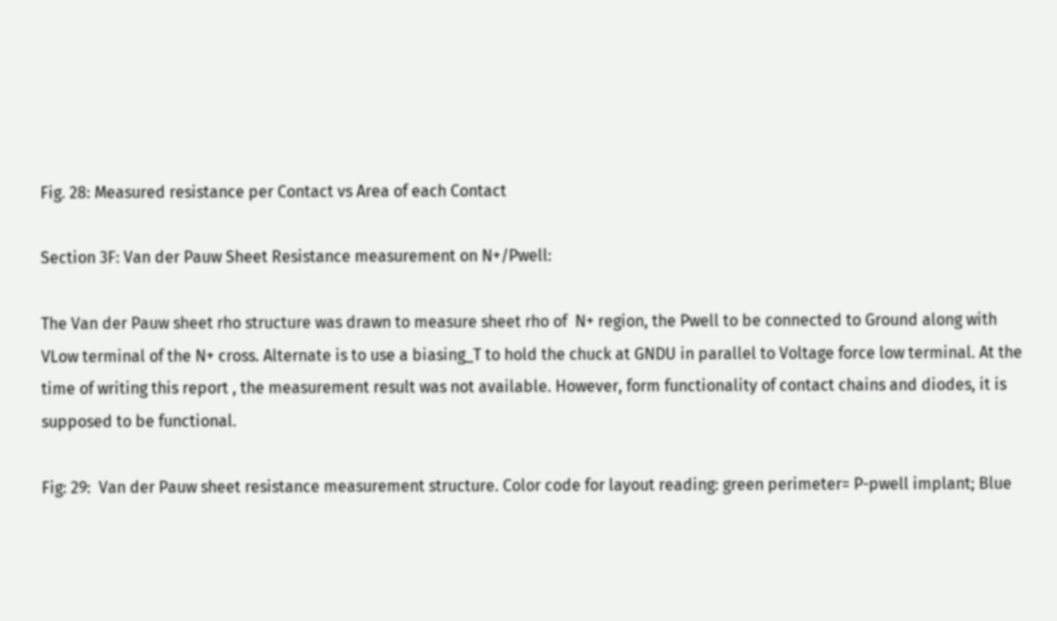Fig. 28: Measured resistance per Contact vs Area of each Contact

Section 3F: Van der Pauw Sheet Resistance measurement on N+/Pwell:

The Van der Pauw sheet rho structure was drawn to measure sheet rho of  N+ region, the Pwell to be connected to Ground along with VLow terminal of the N+ cross. Alternate is to use a biasing_T to hold the chuck at GNDU in parallel to Voltage force low terminal. At the time of writing this report , the measurement result was not available. However, form functionality of contact chains and diodes, it is supposed to be functional.

Fig: 29:  Van der Pauw sheet resistance measurement structure. Color code for layout reading: green perimeter= P-pwell implant; Blue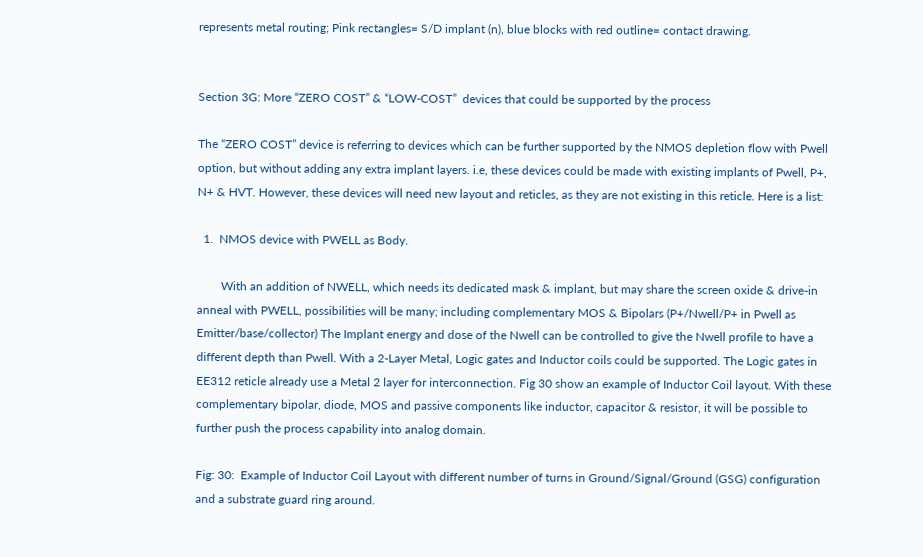represents metal routing; Pink rectangles= S/D implant (n), blue blocks with red outline= contact drawing.


Section 3G: More “ZERO COST” & “LOW-COST”  devices that could be supported by the process

The “ZERO COST” device is referring to devices which can be further supported by the NMOS depletion flow with Pwell option, but without adding any extra implant layers. i.e, these devices could be made with existing implants of Pwell, P+, N+ & HVT. However, these devices will need new layout and reticles, as they are not existing in this reticle. Here is a list:

  1.  NMOS device with PWELL as Body.

        With an addition of NWELL, which needs its dedicated mask & implant, but may share the screen oxide & drive-in anneal with PWELL, possibilities will be many; including complementary MOS & Bipolars (P+/Nwell/P+ in Pwell as Emitter/base/collector) The Implant energy and dose of the Nwell can be controlled to give the Nwell profile to have a different depth than Pwell. With a 2-Layer Metal, Logic gates and Inductor coils could be supported. The Logic gates in EE312 reticle already use a Metal 2 layer for interconnection. Fig 30 show an example of Inductor Coil layout. With these complementary bipolar, diode, MOS and passive components like inductor, capacitor & resistor, it will be possible to further push the process capability into analog domain.

Fig: 30:  Example of Inductor Coil Layout with different number of turns in Ground/Signal/Ground (GSG) configuration and a substrate guard ring around.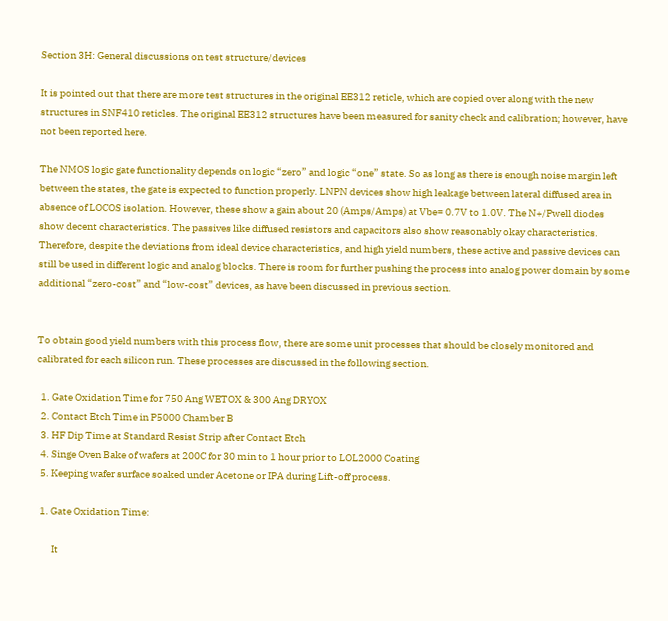Section 3H: General discussions on test structure/devices

It is pointed out that there are more test structures in the original EE312 reticle, which are copied over along with the new structures in SNF410 reticles. The original EE312 structures have been measured for sanity check and calibration; however, have not been reported here.

The NMOS logic gate functionality depends on logic “zero” and logic “one” state. So as long as there is enough noise margin left between the states, the gate is expected to function properly. LNPN devices show high leakage between lateral diffused area in absence of LOCOS isolation. However, these show a gain about 20 (Amps/Amps) at Vbe= 0.7V to 1.0V. The N+/Pwell diodes show decent characteristics. The passives like diffused resistors and capacitors also show reasonably okay characteristics. Therefore, despite the deviations from ideal device characteristics, and high yield numbers, these active and passive devices can still be used in different logic and analog blocks. There is room for further pushing the process into analog power domain by some additional “zero-cost” and “low-cost” devices, as have been discussed in previous section.


To obtain good yield numbers with this process flow, there are some unit processes that should be closely monitored and calibrated for each silicon run. These processes are discussed in the following section.

  1. Gate Oxidation Time for 750 Ang WETOX & 300 Ang DRYOX
  2. Contact Etch Time in P5000 Chamber B
  3. HF Dip Time at Standard Resist Strip after Contact Etch
  4. Singe Oven Bake of wafers at 200C for 30 min to 1 hour prior to LOL2000 Coating
  5. Keeping wafer surface soaked under Acetone or IPA during Lift-off process.

  1. Gate Oxidation Time:

        It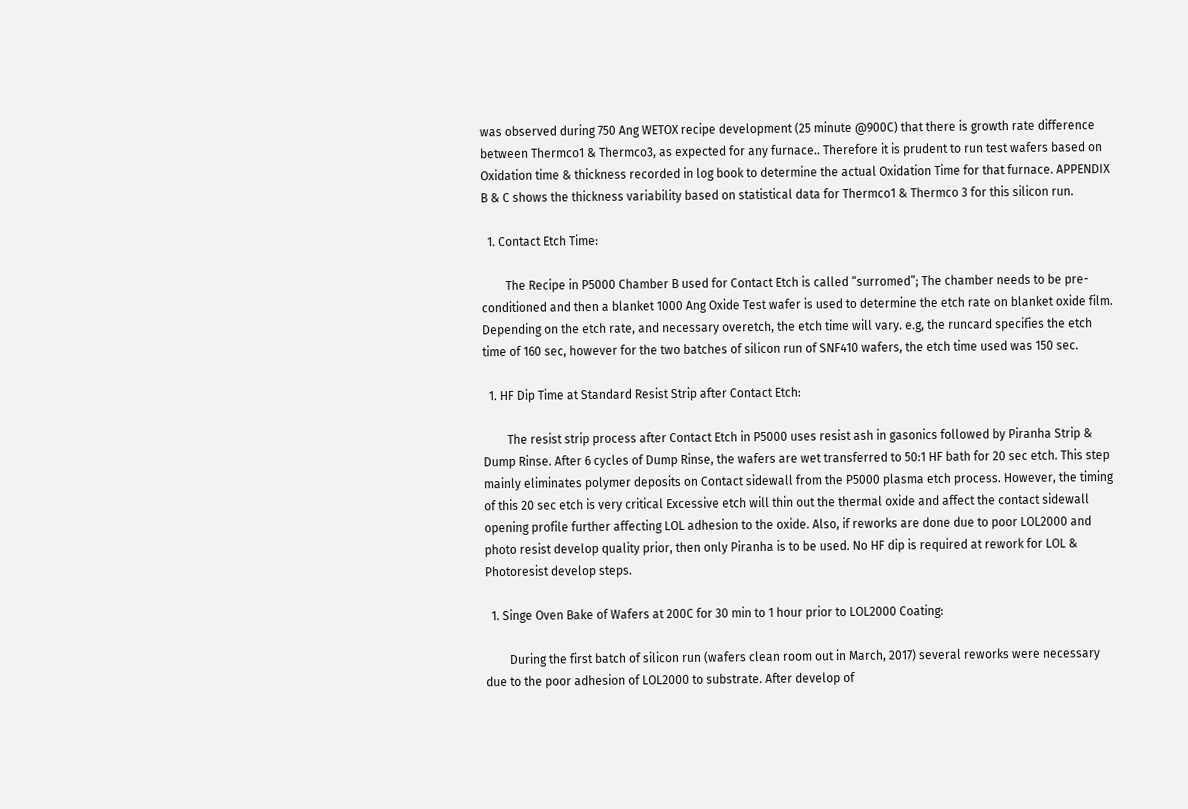was observed during 750 Ang WETOX recipe development (25 minute @900C) that there is growth rate difference between Thermco1 & Thermco3, as expected for any furnace.. Therefore it is prudent to run test wafers based on Oxidation time & thickness recorded in log book to determine the actual Oxidation Time for that furnace. APPENDIX B & C shows the thickness variability based on statistical data for Thermco1 & Thermco 3 for this silicon run.

  1. Contact Etch Time:

        The Recipe in P5000 Chamber B used for Contact Etch is called “surromed”; The chamber needs to be pre-conditioned and then a blanket 1000 Ang Oxide Test wafer is used to determine the etch rate on blanket oxide film. Depending on the etch rate, and necessary overetch, the etch time will vary. e.g, the runcard specifies the etch time of 160 sec, however for the two batches of silicon run of SNF410 wafers, the etch time used was 150 sec.

  1. HF Dip Time at Standard Resist Strip after Contact Etch:

        The resist strip process after Contact Etch in P5000 uses resist ash in gasonics followed by Piranha Strip & Dump Rinse. After 6 cycles of Dump Rinse, the wafers are wet transferred to 50:1 HF bath for 20 sec etch. This step mainly eliminates polymer deposits on Contact sidewall from the P5000 plasma etch process. However, the timing of this 20 sec etch is very critical Excessive etch will thin out the thermal oxide and affect the contact sidewall opening profile further affecting LOL adhesion to the oxide. Also, if reworks are done due to poor LOL2000 and photo resist develop quality prior, then only Piranha is to be used. No HF dip is required at rework for LOL & Photoresist develop steps.

  1. Singe Oven Bake of Wafers at 200C for 30 min to 1 hour prior to LOL2000 Coating:

        During the first batch of silicon run (wafers clean room out in March, 2017) several reworks were necessary due to the poor adhesion of LOL2000 to substrate. After develop of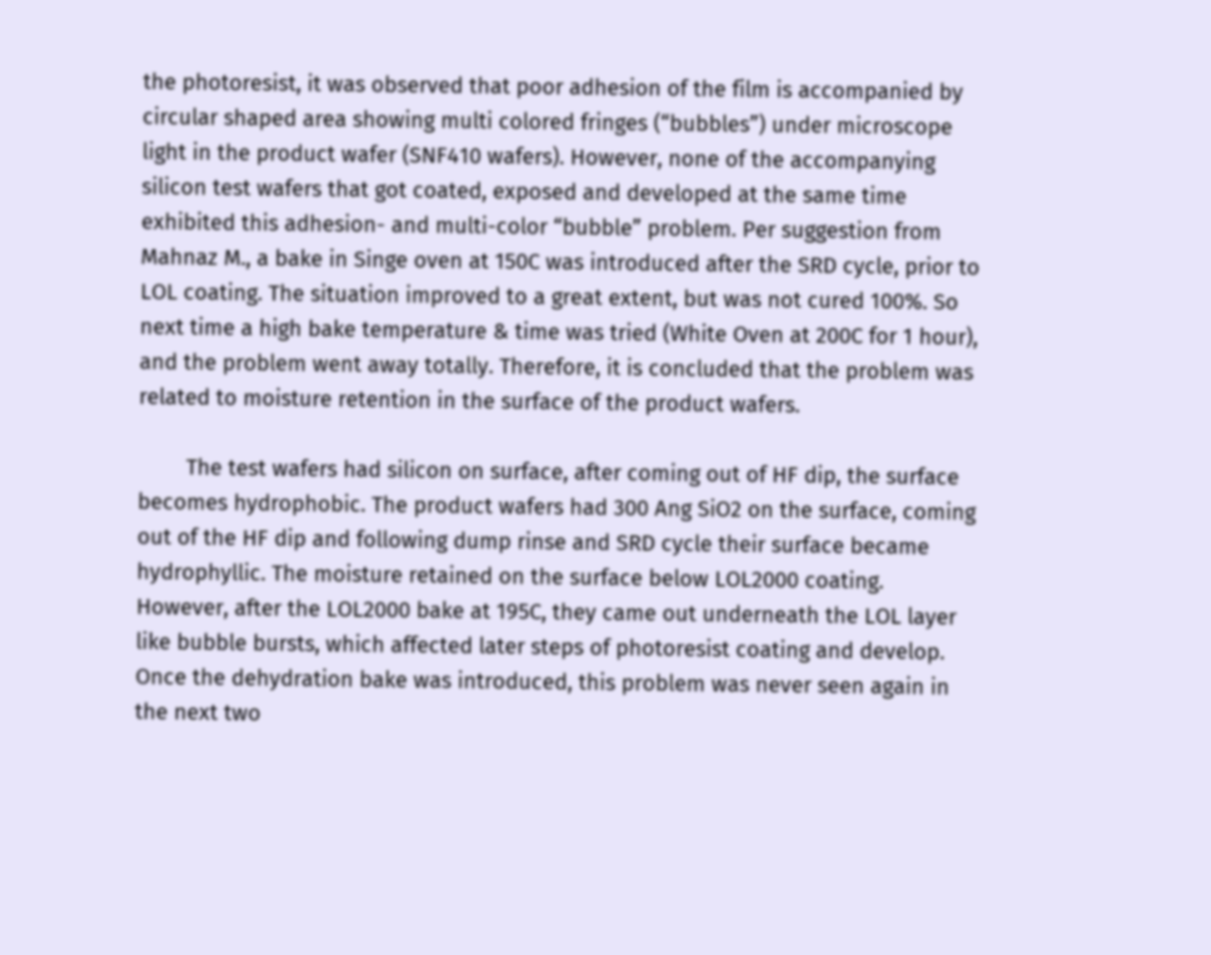the photoresist, it was observed that poor adhesion of the film is accompanied by circular shaped area showing multi colored fringes (“bubbles”) under microscope light in the product wafer (SNF410 wafers). However, none of the accompanying silicon test wafers that got coated, exposed and developed at the same time exhibited this adhesion- and multi-color “bubble” problem. Per suggestion from Mahnaz M., a bake in Singe oven at 150C was introduced after the SRD cycle, prior to LOL coating. The situation improved to a great extent, but was not cured 100%. So next time a high bake temperature & time was tried (White Oven at 200C for 1 hour), and the problem went away totally. Therefore, it is concluded that the problem was related to moisture retention in the surface of the product wafers.

        The test wafers had silicon on surface, after coming out of HF dip, the surface becomes hydrophobic. The product wafers had 300 Ang SiO2 on the surface, coming out of the HF dip and following dump rinse and SRD cycle their surface became hydrophyllic. The moisture retained on the surface below LOL2000 coating. However, after the LOL2000 bake at 195C, they came out underneath the LOL layer like bubble bursts, which affected later steps of photoresist coating and develop. Once the dehydration bake was introduced, this problem was never seen again in the next two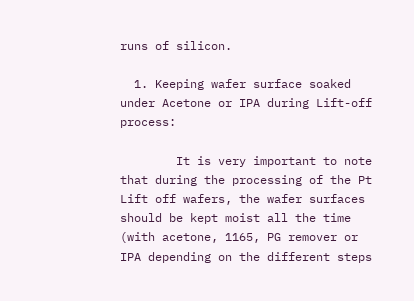runs of silicon.

  1. Keeping wafer surface soaked under Acetone or IPA during Lift-off process:

        It is very important to note that during the processing of the Pt Lift off wafers, the wafer surfaces should be kept moist all the time (with acetone, 1165, PG remover or IPA depending on the different steps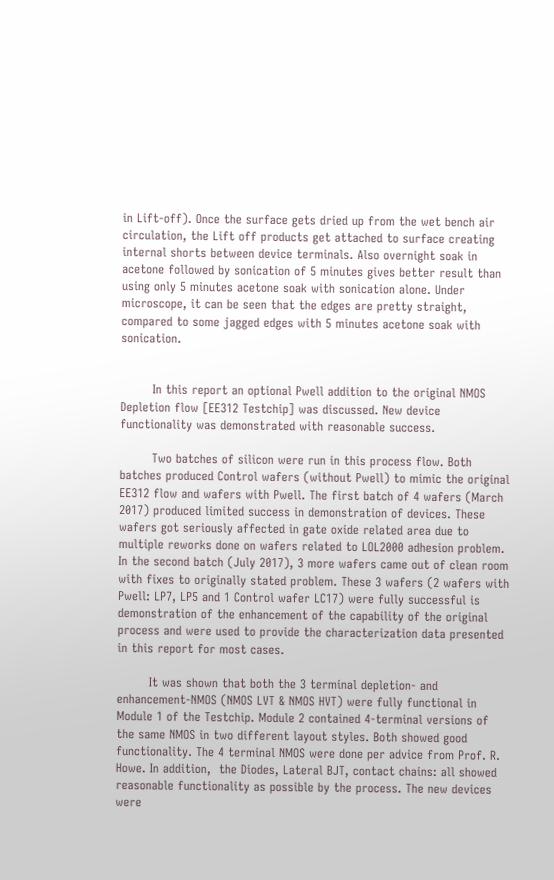in Lift-off). Once the surface gets dried up from the wet bench air circulation, the Lift off products get attached to surface creating internal shorts between device terminals. Also overnight soak in acetone followed by sonication of 5 minutes gives better result than using only 5 minutes acetone soak with sonication alone. Under microscope, it can be seen that the edges are pretty straight, compared to some jagged edges with 5 minutes acetone soak with sonication.


        In this report an optional Pwell addition to the original NMOS Depletion flow [EE312 Testchip] was discussed. New device functionality was demonstrated with reasonable success.

        Two batches of silicon were run in this process flow. Both batches produced Control wafers (without Pwell) to mimic the original EE312 flow and wafers with Pwell. The first batch of 4 wafers (March 2017) produced limited success in demonstration of devices. These wafers got seriously affected in gate oxide related area due to multiple reworks done on wafers related to LOL2000 adhesion problem. In the second batch (July 2017), 3 more wafers came out of clean room with fixes to originally stated problem. These 3 wafers (2 wafers with Pwell: LP7, LP5 and 1 Control wafer LC17) were fully successful is demonstration of the enhancement of the capability of the original process and were used to provide the characterization data presented in this report for most cases.

        It was shown that both the 3 terminal depletion- and enhancement-NMOS (NMOS LVT & NMOS HVT) were fully functional in Module 1 of the Testchip. Module 2 contained 4-terminal versions of the same NMOS in two different layout styles. Both showed good functionality. The 4 terminal NMOS were done per advice from Prof. R. Howe. In addition,  the Diodes, Lateral BJT, contact chains: all showed reasonable functionality as possible by the process. The new devices were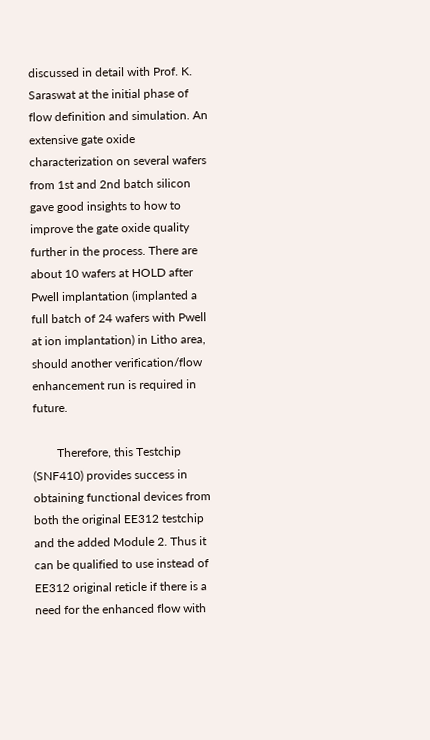discussed in detail with Prof. K. Saraswat at the initial phase of flow definition and simulation. An extensive gate oxide characterization on several wafers from 1st and 2nd batch silicon gave good insights to how to improve the gate oxide quality further in the process. There are about 10 wafers at HOLD after Pwell implantation (implanted a full batch of 24 wafers with Pwell at ion implantation) in Litho area, should another verification/flow enhancement run is required in future.

        Therefore, this Testchip (SNF410) provides success in obtaining functional devices from both the original EE312 testchip and the added Module 2. Thus it can be qualified to use instead of EE312 original reticle if there is a need for the enhanced flow with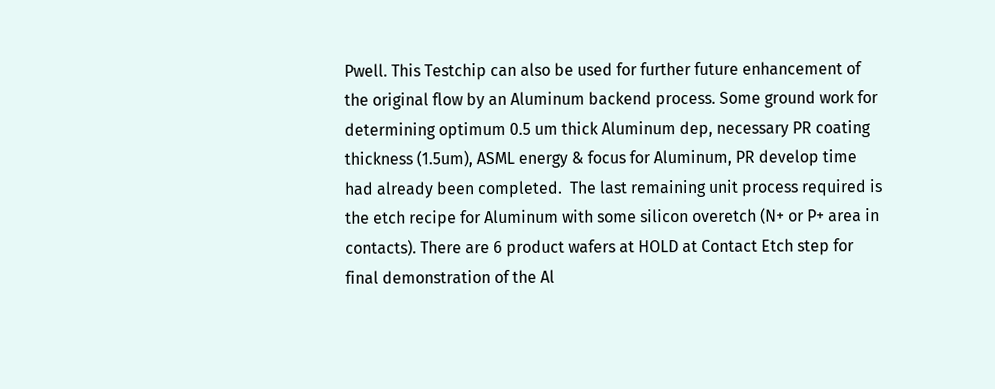Pwell. This Testchip can also be used for further future enhancement of the original flow by an Aluminum backend process. Some ground work for determining optimum 0.5 um thick Aluminum dep, necessary PR coating thickness (1.5um), ASML energy & focus for Aluminum, PR develop time had already been completed.  The last remaining unit process required is the etch recipe for Aluminum with some silicon overetch (N+ or P+ area in contacts). There are 6 product wafers at HOLD at Contact Etch step for final demonstration of the Al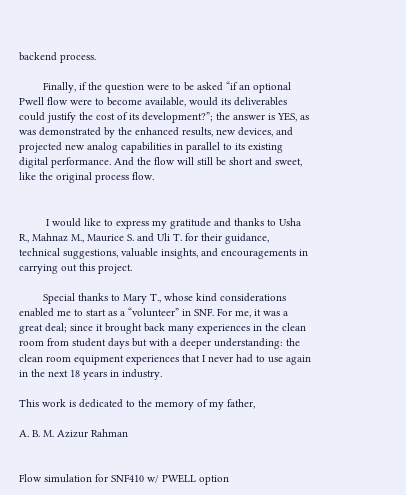backend process.

        Finally, if the question were to be asked “if an optional Pwell flow were to become available, would its deliverables could justify the cost of its development?”; the answer is YES, as was demonstrated by the enhanced results, new devices, and projected new analog capabilities in parallel to its existing digital performance. And the flow will still be short and sweet, like the original process flow.


         I would like to express my gratitude and thanks to Usha R., Mahnaz M., Maurice S. and Uli T. for their guidance, technical suggestions, valuable insights, and encouragements in carrying out this project.

        Special thanks to Mary T., whose kind considerations enabled me to start as a “volunteer” in SNF. For me, it was a great deal; since it brought back many experiences in the clean room from student days but with a deeper understanding: the clean room equipment experiences that I never had to use again in the next 18 years in industry.

This work is dedicated to the memory of my father,

A. B. M. Azizur Rahman


Flow simulation for SNF410 w/ PWELL option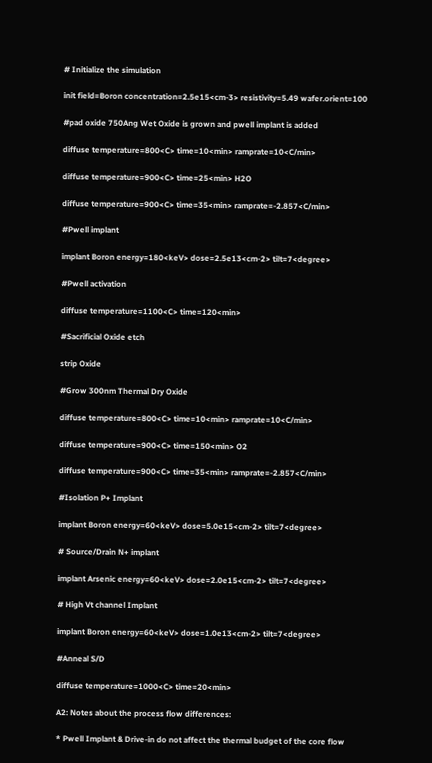# Initialize the simulation

init field=Boron concentration=2.5e15<cm-3> resistivity=5.49 wafer.orient=100

#pad oxide 750Ang Wet Oxide is grown and pwell implant is added

diffuse temperature=800<C> time=10<min> ramprate=10<C/min>

diffuse temperature=900<C> time=25<min> H2O

diffuse temperature=900<C> time=35<min> ramprate=-2.857<C/min>

#Pwell implant

implant Boron energy=180<keV> dose=2.5e13<cm-2> tilt=7<degree>

#Pwell activation

diffuse temperature=1100<C> time=120<min>

#Sacrificial Oxide etch

strip Oxide

#Grow 300nm Thermal Dry Oxide

diffuse temperature=800<C> time=10<min> ramprate=10<C/min>

diffuse temperature=900<C> time=150<min> O2

diffuse temperature=900<C> time=35<min> ramprate=-2.857<C/min>

#Isolation P+ Implant

implant Boron energy=60<keV> dose=5.0e15<cm-2> tilt=7<degree>

# Source/Drain N+ implant

implant Arsenic energy=60<keV> dose=2.0e15<cm-2> tilt=7<degree>

# High Vt channel Implant

implant Boron energy=60<keV> dose=1.0e13<cm-2> tilt=7<degree>

#Anneal S/D

diffuse temperature=1000<C> time=20<min>

A2: Notes about the process flow differences:

* Pwell Implant & Drive-in do not affect the thermal budget of the core flow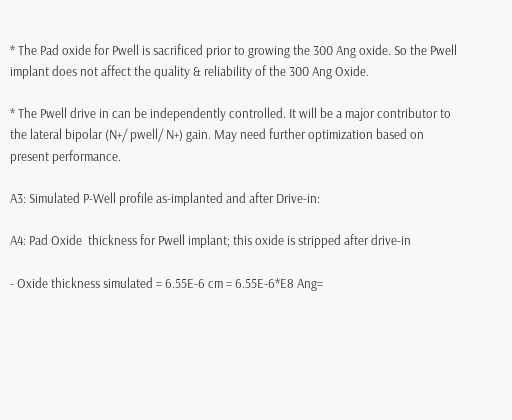* The Pad oxide for Pwell is sacrificed prior to growing the 300 Ang oxide. So the Pwell implant does not affect the quality & reliability of the 300 Ang Oxide.

* The Pwell drive in can be independently controlled. It will be a major contributor to the lateral bipolar (N+/ pwell/ N+) gain. May need further optimization based on present performance.

A3: Simulated P-Well profile as-implanted and after Drive-in:

A4: Pad Oxide  thickness for Pwell implant; this oxide is stripped after drive-in

- Oxide thickness simulated = 6.55E-6 cm = 6.55E-6*E8 Ang=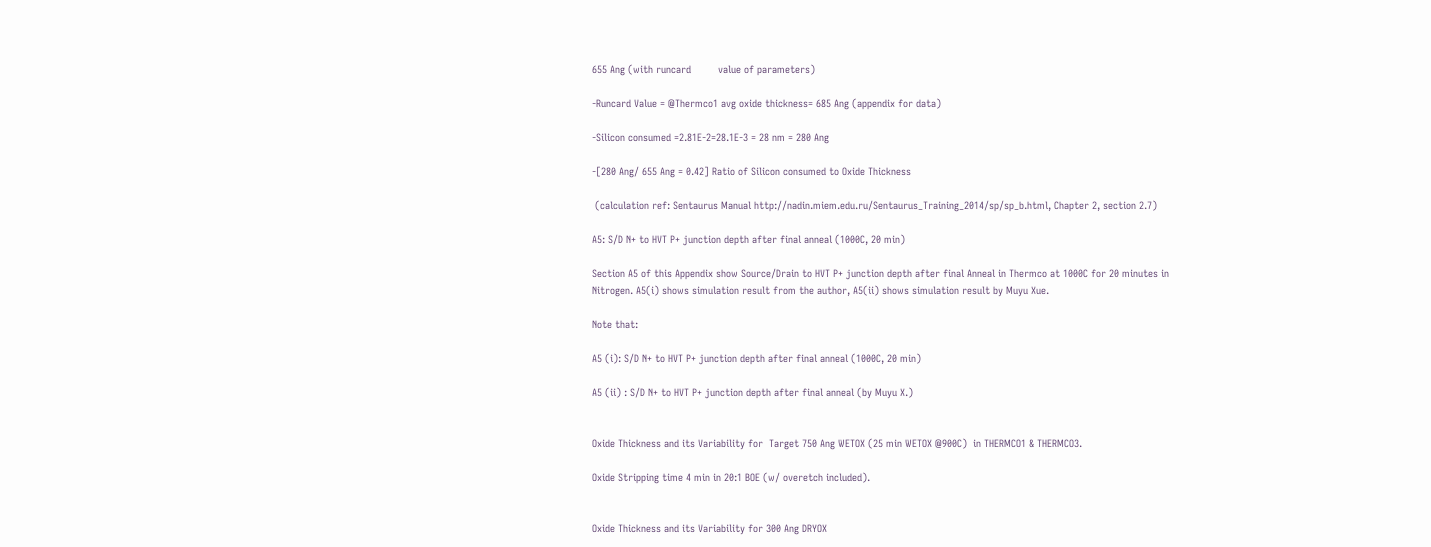655 Ang (with runcard         value of parameters)

-Runcard Value = @Thermco1 avg oxide thickness= 685 Ang (appendix for data)

-Silicon consumed =2.81E-2=28.1E-3 = 28 nm = 280 Ang

-[280 Ang/ 655 Ang = 0.42] Ratio of Silicon consumed to Oxide Thickness

 (calculation ref: Sentaurus Manual http://nadin.miem.edu.ru/Sentaurus_Training_2014/sp/sp_b.html, Chapter 2, section 2.7)

A5: S/D N+ to HVT P+ junction depth after final anneal (1000C, 20 min)

Section A5 of this Appendix show Source/Drain to HVT P+ junction depth after final Anneal in Thermco at 1000C for 20 minutes in Nitrogen. A5(i) shows simulation result from the author, A5(ii) shows simulation result by Muyu Xue.

Note that:

A5 (i): S/D N+ to HVT P+ junction depth after final anneal (1000C, 20 min)

A5 (ii) : S/D N+ to HVT P+ junction depth after final anneal (by Muyu X.)


Oxide Thickness and its Variability for  Target 750 Ang WETOX (25 min WETOX @900C)  in THERMCO1 & THERMCO3.

Oxide Stripping time 4 min in 20:1 BOE (w/ overetch included).


Oxide Thickness and its Variability for 300 Ang DRYOX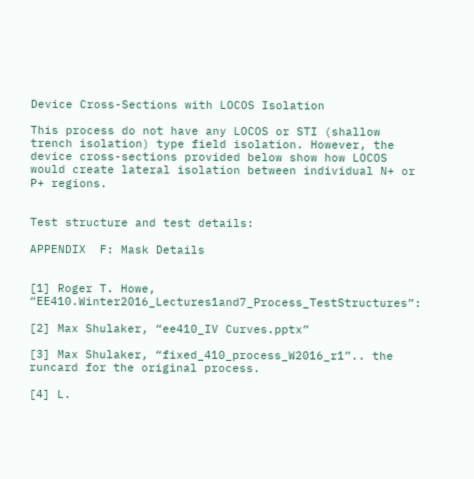Device Cross-Sections with LOCOS Isolation

This process do not have any LOCOS or STI (shallow trench isolation) type field isolation. However, the device cross-sections provided below show how LOCOS would create lateral isolation between individual N+ or P+ regions.


Test structure and test details:

APPENDIX  F: Mask Details


[1] Roger T. Howe, “EE410.Winter2016_Lectures1and7_Process_TestStructures”:

[2] Max Shulaker, “ee410_IV Curves.pptx”

[3] Max Shulaker, “fixed_410_process_W2016_r1”.. the runcard for the original process.

[4] L.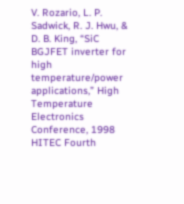V. Rozario, L. P. Sadwick, R. J. Hwu, & D. B. King, “SiC BGJFET inverter for high temperature/power applications,” High Temperature Electronics Conference, 1998 HITEC Fourth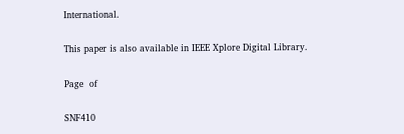International.

This paper is also available in IEEE Xplore Digital Library.

Page  of

SNF410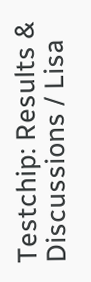Testchip: Results & Discussions / Lisa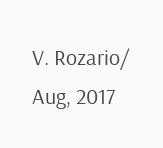V. Rozario/ Aug, 2017